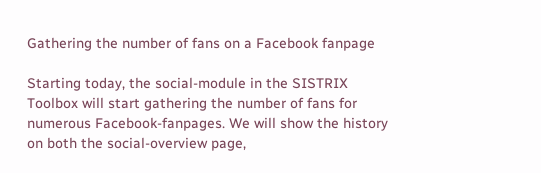Gathering the number of fans on a Facebook fanpage

Starting today, the social-module in the SISTRIX Toolbox will start gathering the number of fans for numerous Facebook-fanpages. We will show the history on both the social-overview page,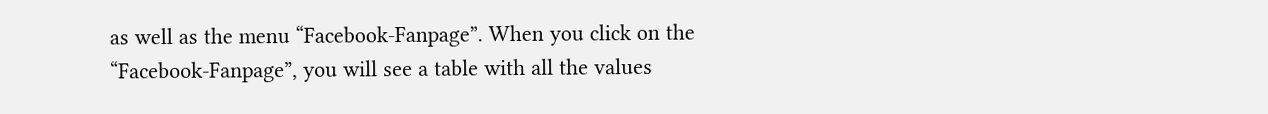as well as the menu “Facebook-Fanpage”. When you click on the “Facebook-Fanpage”, you will see a table with all the values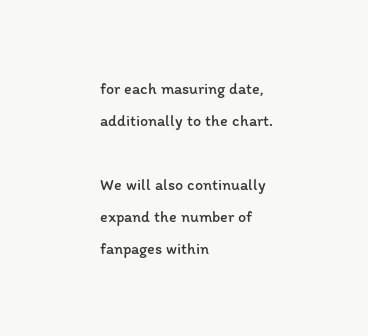for each masuring date, additionally to the chart.

We will also continually expand the number of fanpages within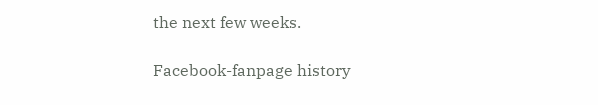the next few weeks.

Facebook-fanpage history